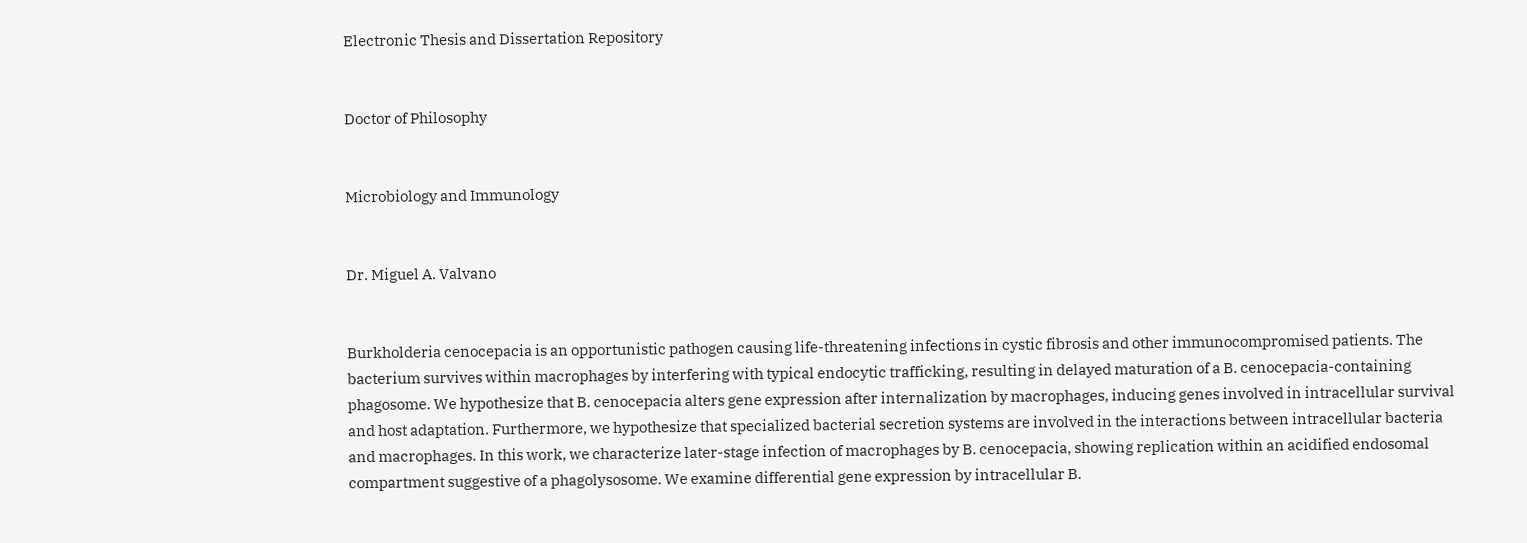Electronic Thesis and Dissertation Repository


Doctor of Philosophy


Microbiology and Immunology


Dr. Miguel A. Valvano


Burkholderia cenocepacia is an opportunistic pathogen causing life-threatening infections in cystic fibrosis and other immunocompromised patients. The bacterium survives within macrophages by interfering with typical endocytic trafficking, resulting in delayed maturation of a B. cenocepacia-containing phagosome. We hypothesize that B. cenocepacia alters gene expression after internalization by macrophages, inducing genes involved in intracellular survival and host adaptation. Furthermore, we hypothesize that specialized bacterial secretion systems are involved in the interactions between intracellular bacteria and macrophages. In this work, we characterize later-stage infection of macrophages by B. cenocepacia, showing replication within an acidified endosomal compartment suggestive of a phagolysosome. We examine differential gene expression by intracellular B.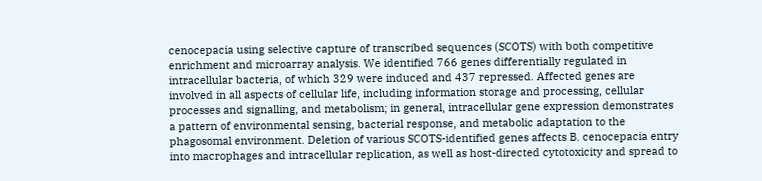cenocepacia using selective capture of transcribed sequences (SCOTS) with both competitive enrichment and microarray analysis. We identified 766 genes differentially regulated in intracellular bacteria, of which 329 were induced and 437 repressed. Affected genes are involved in all aspects of cellular life, including information storage and processing, cellular processes and signalling, and metabolism; in general, intracellular gene expression demonstrates a pattern of environmental sensing, bacterial response, and metabolic adaptation to the phagosomal environment. Deletion of various SCOTS-identified genes affects B. cenocepacia entry into macrophages and intracellular replication, as well as host-directed cytotoxicity and spread to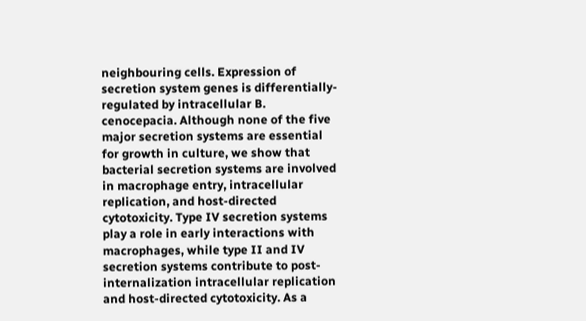neighbouring cells. Expression of secretion system genes is differentially-regulated by intracellular B. cenocepacia. Although none of the five major secretion systems are essential for growth in culture, we show that bacterial secretion systems are involved in macrophage entry, intracellular replication, and host-directed cytotoxicity. Type IV secretion systems play a role in early interactions with macrophages, while type II and IV secretion systems contribute to post-internalization intracellular replication and host-directed cytotoxicity. As a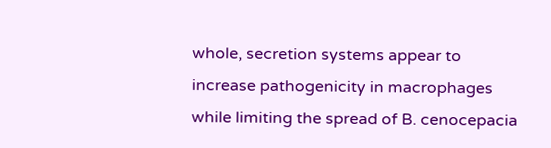whole, secretion systems appear to increase pathogenicity in macrophages while limiting the spread of B. cenocepacia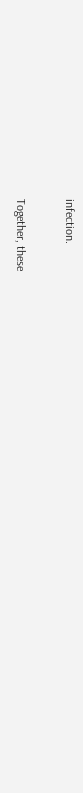infection.

Together, these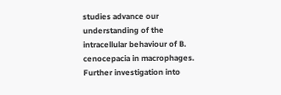studies advance our understanding of the intracellular behaviour of B. cenocepacia in macrophages. Further investigation into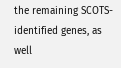the remaining SCOTS-identified genes, as well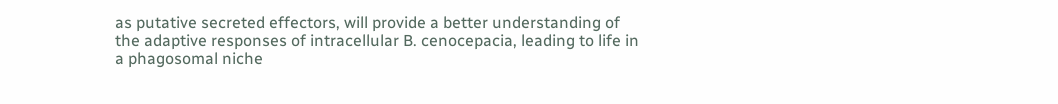as putative secreted effectors, will provide a better understanding of the adaptive responses of intracellular B. cenocepacia, leading to life in a phagosomal niche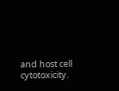and host cell cytotoxicity.